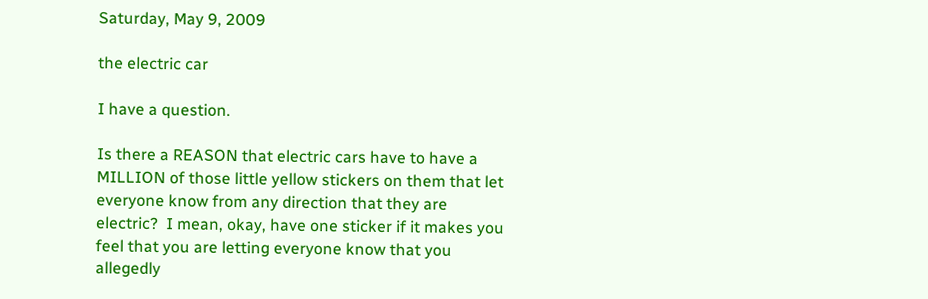Saturday, May 9, 2009

the electric car

I have a question.

Is there a REASON that electric cars have to have a MILLION of those little yellow stickers on them that let everyone know from any direction that they are electric?  I mean, okay, have one sticker if it makes you feel that you are letting everyone know that you allegedly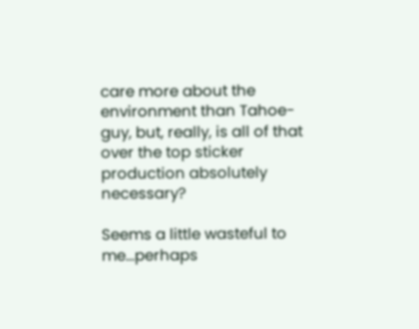care more about the environment than Tahoe-guy, but, really, is all of that over the top sticker production absolutely necessary?

Seems a little wasteful to me...perhaps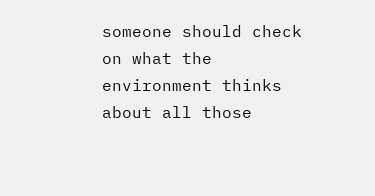someone should check on what the environment thinks about all those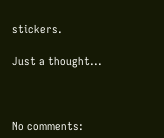stickers.

Just a thought...



No comments: